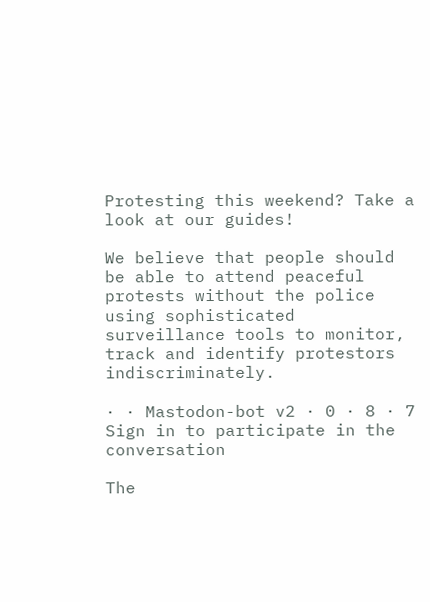Protesting this weekend? Take a look at our guides!

We believe that people should be able to attend peaceful protests without the police using sophisticated surveillance tools to monitor, track and identify protestors indiscriminately.

· · Mastodon-bot v2 · 0 · 8 · 7
Sign in to participate in the conversation

The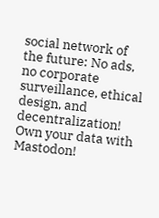social network of the future: No ads, no corporate surveillance, ethical design, and decentralization! Own your data with Mastodon!